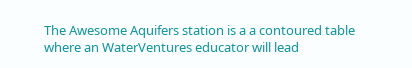The Awesome Aquifers station is a a contoured table where an WaterVentures educator will lead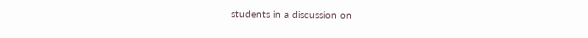students in a discussion on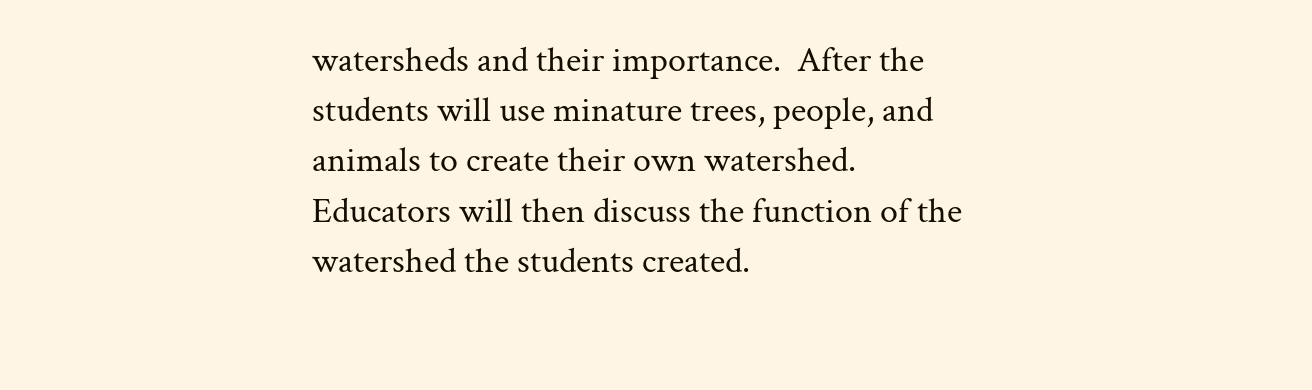watersheds and their importance.  After the students will use minature trees, people, and animals to create their own watershed.  Educators will then discuss the function of the watershed the students created.